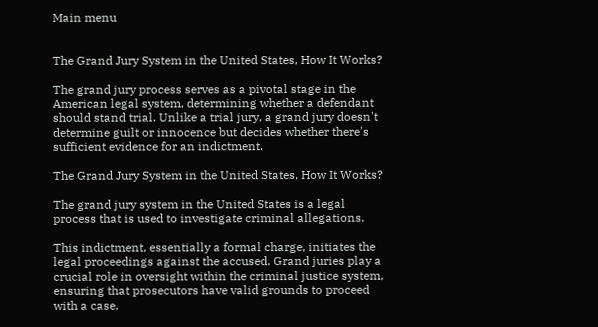Main menu


The Grand Jury System in the United States, How It Works?

The grand jury process serves as a pivotal stage in the American legal system, determining whether a defendant should stand trial. Unlike a trial jury, a grand jury doesn't determine guilt or innocence but decides whether there's sufficient evidence for an indictment.

The Grand Jury System in the United States, How It Works?

The grand jury system in the United States is a legal process that is used to investigate criminal allegations.

This indictment, essentially a formal charge, initiates the legal proceedings against the accused. Grand juries play a crucial role in oversight within the criminal justice system, ensuring that prosecutors have valid grounds to proceed with a case.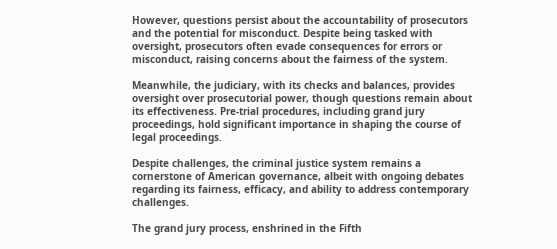However, questions persist about the accountability of prosecutors and the potential for misconduct. Despite being tasked with oversight, prosecutors often evade consequences for errors or misconduct, raising concerns about the fairness of the system.

Meanwhile, the judiciary, with its checks and balances, provides oversight over prosecutorial power, though questions remain about its effectiveness. Pre-trial procedures, including grand jury proceedings, hold significant importance in shaping the course of legal proceedings.

Despite challenges, the criminal justice system remains a cornerstone of American governance, albeit with ongoing debates regarding its fairness, efficacy, and ability to address contemporary challenges.

The grand jury process, enshrined in the Fifth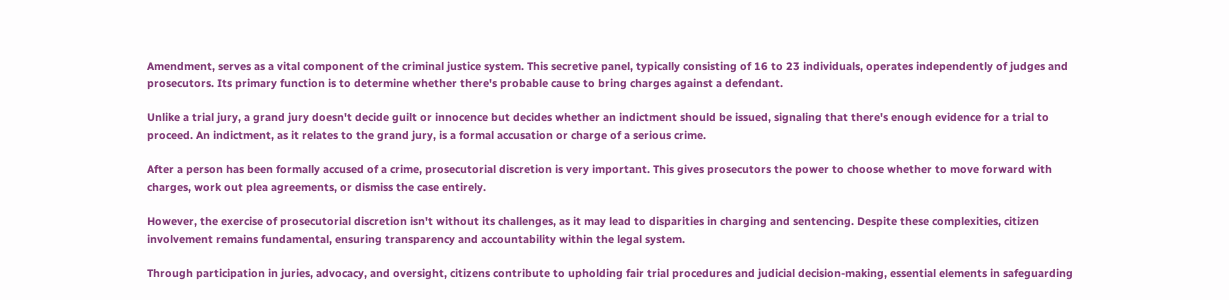Amendment, serves as a vital component of the criminal justice system. This secretive panel, typically consisting of 16 to 23 individuals, operates independently of judges and prosecutors. Its primary function is to determine whether there's probable cause to bring charges against a defendant.

Unlike a trial jury, a grand jury doesn't decide guilt or innocence but decides whether an indictment should be issued, signaling that there's enough evidence for a trial to proceed. An indictment, as it relates to the grand jury, is a formal accusation or charge of a serious crime.

After a person has been formally accused of a crime, prosecutorial discretion is very important. This gives prosecutors the power to choose whether to move forward with charges, work out plea agreements, or dismiss the case entirely.

However, the exercise of prosecutorial discretion isn't without its challenges, as it may lead to disparities in charging and sentencing. Despite these complexities, citizen involvement remains fundamental, ensuring transparency and accountability within the legal system.

Through participation in juries, advocacy, and oversight, citizens contribute to upholding fair trial procedures and judicial decision-making, essential elements in safeguarding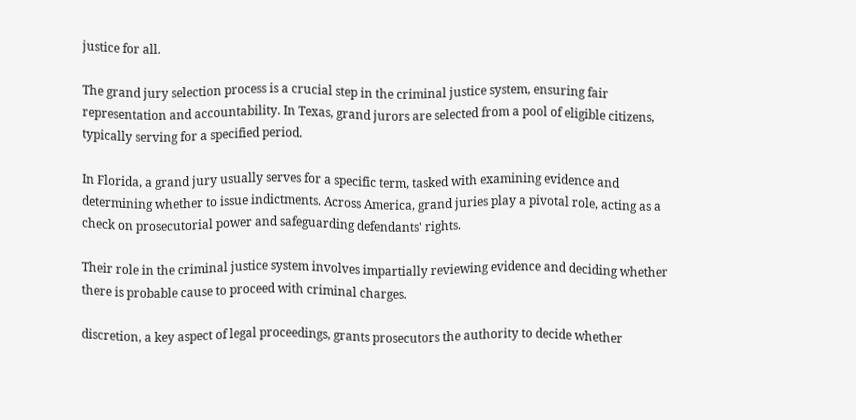justice for all.

The grand jury selection process is a crucial step in the criminal justice system, ensuring fair representation and accountability. In Texas, grand jurors are selected from a pool of eligible citizens, typically serving for a specified period.

In Florida, a grand jury usually serves for a specific term, tasked with examining evidence and determining whether to issue indictments. Across America, grand juries play a pivotal role, acting as a check on prosecutorial power and safeguarding defendants' rights.

Their role in the criminal justice system involves impartially reviewing evidence and deciding whether there is probable cause to proceed with criminal charges.

discretion, a key aspect of legal proceedings, grants prosecutors the authority to decide whether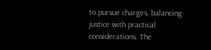to pursue charges, balancing justice with practical considerations. The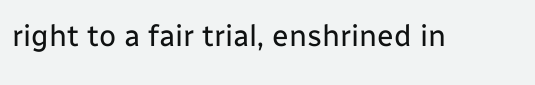right to a fair trial, enshrined in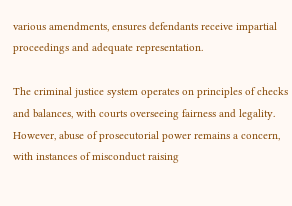various amendments, ensures defendants receive impartial proceedings and adequate representation.

The criminal justice system operates on principles of checks and balances, with courts overseeing fairness and legality. However, abuse of prosecutorial power remains a concern, with instances of misconduct raising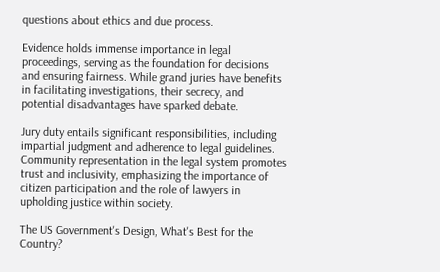questions about ethics and due process.

Evidence holds immense importance in legal proceedings, serving as the foundation for decisions and ensuring fairness. While grand juries have benefits in facilitating investigations, their secrecy, and potential disadvantages have sparked debate.

Jury duty entails significant responsibilities, including impartial judgment and adherence to legal guidelines. Community representation in the legal system promotes trust and inclusivity, emphasizing the importance of citizen participation and the role of lawyers in upholding justice within society.

The US Government's Design, What's Best for the Country?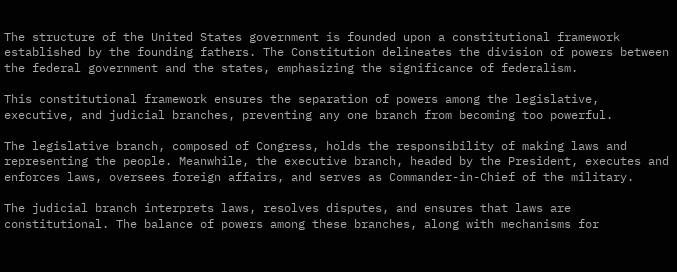The structure of the United States government is founded upon a constitutional framework established by the founding fathers. The Constitution delineates the division of powers between the federal government and the states, emphasizing the significance of federalism.

This constitutional framework ensures the separation of powers among the legislative, executive, and judicial branches, preventing any one branch from becoming too powerful.

The legislative branch, composed of Congress, holds the responsibility of making laws and representing the people. Meanwhile, the executive branch, headed by the President, executes and enforces laws, oversees foreign affairs, and serves as Commander-in-Chief of the military.

The judicial branch interprets laws, resolves disputes, and ensures that laws are constitutional. The balance of powers among these branches, along with mechanisms for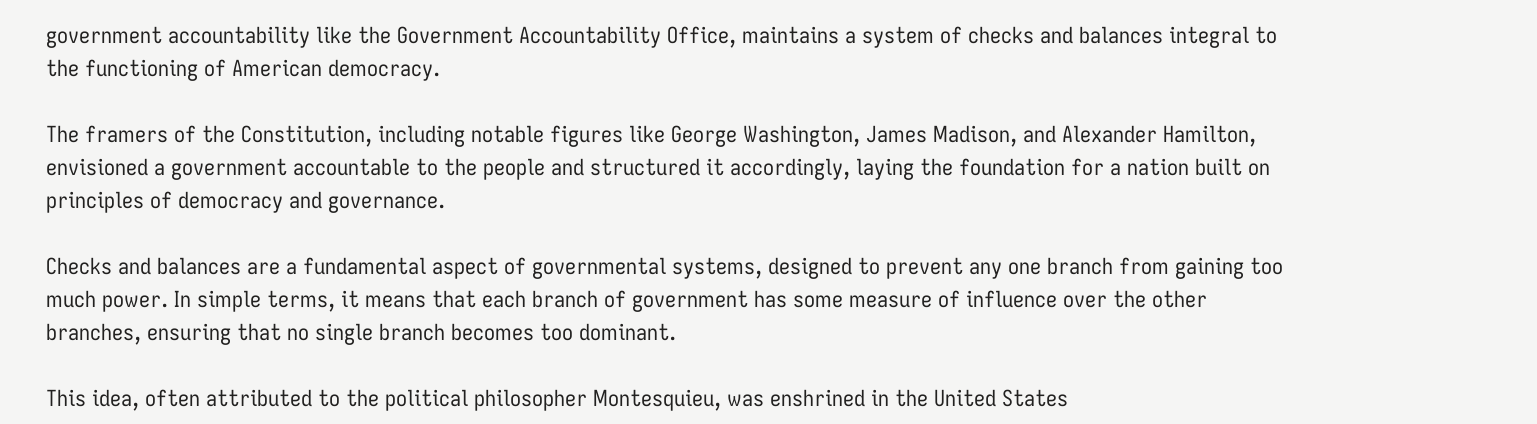government accountability like the Government Accountability Office, maintains a system of checks and balances integral to the functioning of American democracy.

The framers of the Constitution, including notable figures like George Washington, James Madison, and Alexander Hamilton, envisioned a government accountable to the people and structured it accordingly, laying the foundation for a nation built on principles of democracy and governance.

Checks and balances are a fundamental aspect of governmental systems, designed to prevent any one branch from gaining too much power. In simple terms, it means that each branch of government has some measure of influence over the other branches, ensuring that no single branch becomes too dominant.

This idea, often attributed to the political philosopher Montesquieu, was enshrined in the United States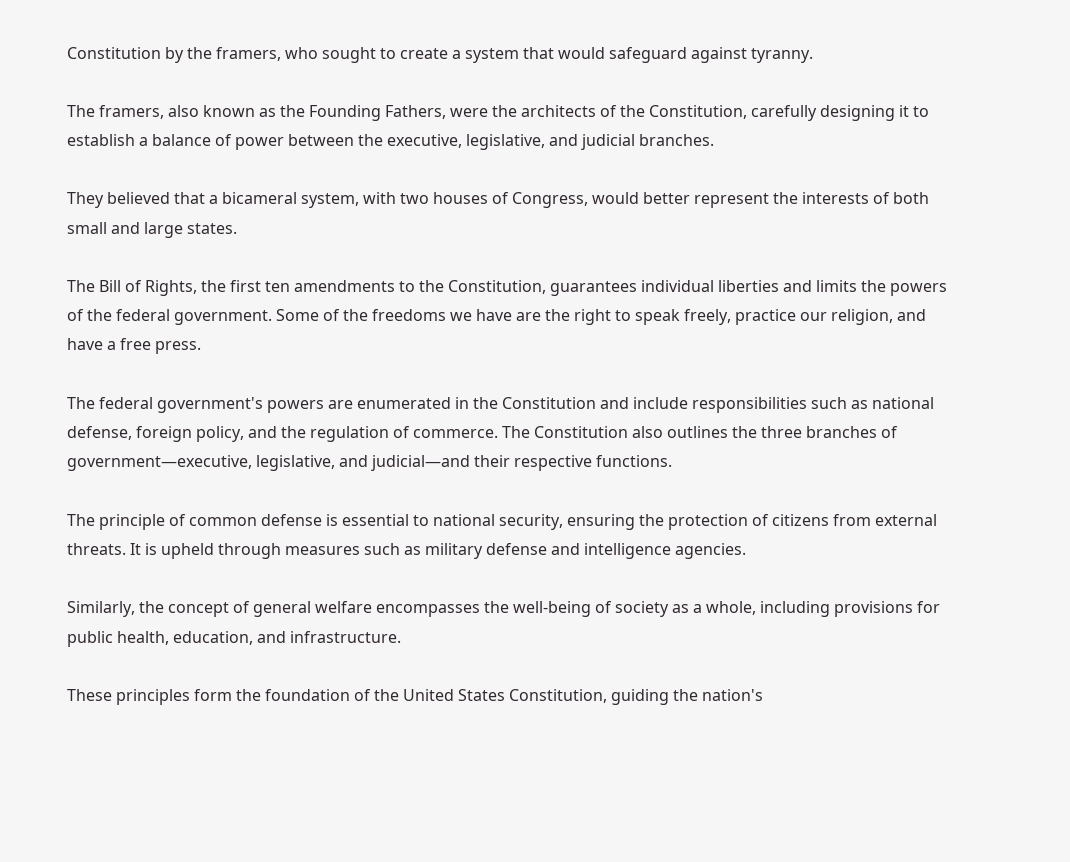Constitution by the framers, who sought to create a system that would safeguard against tyranny.

The framers, also known as the Founding Fathers, were the architects of the Constitution, carefully designing it to establish a balance of power between the executive, legislative, and judicial branches.

They believed that a bicameral system, with two houses of Congress, would better represent the interests of both small and large states.

The Bill of Rights, the first ten amendments to the Constitution, guarantees individual liberties and limits the powers of the federal government. Some of the freedoms we have are the right to speak freely, practice our religion, and have a free press.

The federal government's powers are enumerated in the Constitution and include responsibilities such as national defense, foreign policy, and the regulation of commerce. The Constitution also outlines the three branches of government—executive, legislative, and judicial—and their respective functions.

The principle of common defense is essential to national security, ensuring the protection of citizens from external threats. It is upheld through measures such as military defense and intelligence agencies.

Similarly, the concept of general welfare encompasses the well-being of society as a whole, including provisions for public health, education, and infrastructure.

These principles form the foundation of the United States Constitution, guiding the nation's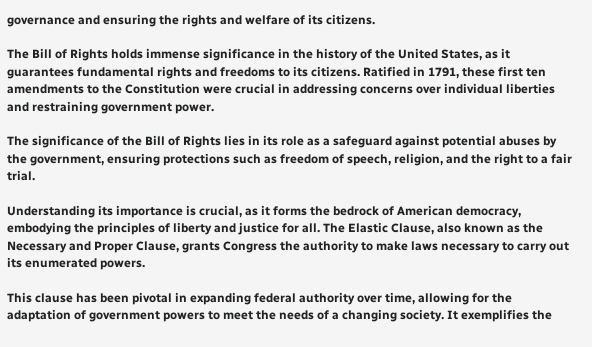governance and ensuring the rights and welfare of its citizens.

The Bill of Rights holds immense significance in the history of the United States, as it guarantees fundamental rights and freedoms to its citizens. Ratified in 1791, these first ten amendments to the Constitution were crucial in addressing concerns over individual liberties and restraining government power.

The significance of the Bill of Rights lies in its role as a safeguard against potential abuses by the government, ensuring protections such as freedom of speech, religion, and the right to a fair trial.

Understanding its importance is crucial, as it forms the bedrock of American democracy, embodying the principles of liberty and justice for all. The Elastic Clause, also known as the Necessary and Proper Clause, grants Congress the authority to make laws necessary to carry out its enumerated powers.

This clause has been pivotal in expanding federal authority over time, allowing for the adaptation of government powers to meet the needs of a changing society. It exemplifies the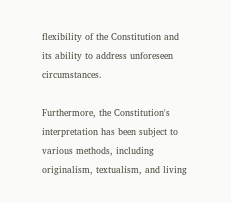flexibility of the Constitution and its ability to address unforeseen circumstances.

Furthermore, the Constitution's interpretation has been subject to various methods, including originalism, textualism, and living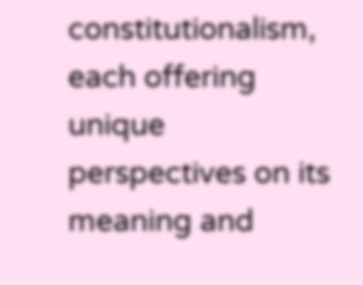constitutionalism, each offering unique perspectives on its meaning and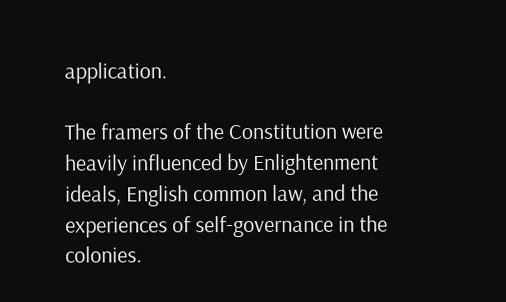application.

The framers of the Constitution were heavily influenced by Enlightenment ideals, English common law, and the experiences of self-governance in the colonies.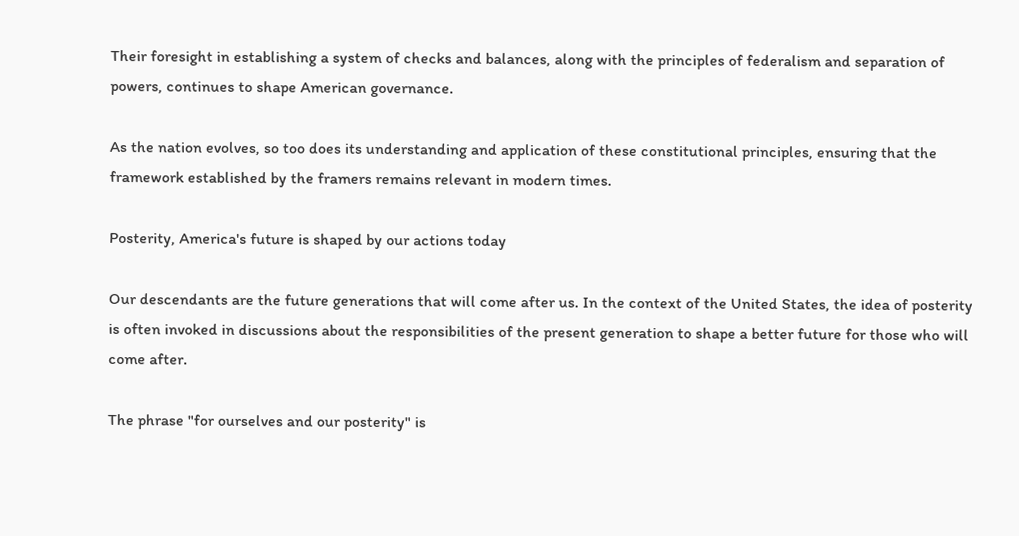Their foresight in establishing a system of checks and balances, along with the principles of federalism and separation of powers, continues to shape American governance.

As the nation evolves, so too does its understanding and application of these constitutional principles, ensuring that the framework established by the framers remains relevant in modern times.

Posterity, America's future is shaped by our actions today

Our descendants are the future generations that will come after us. In the context of the United States, the idea of posterity is often invoked in discussions about the responsibilities of the present generation to shape a better future for those who will come after.

The phrase "for ourselves and our posterity" is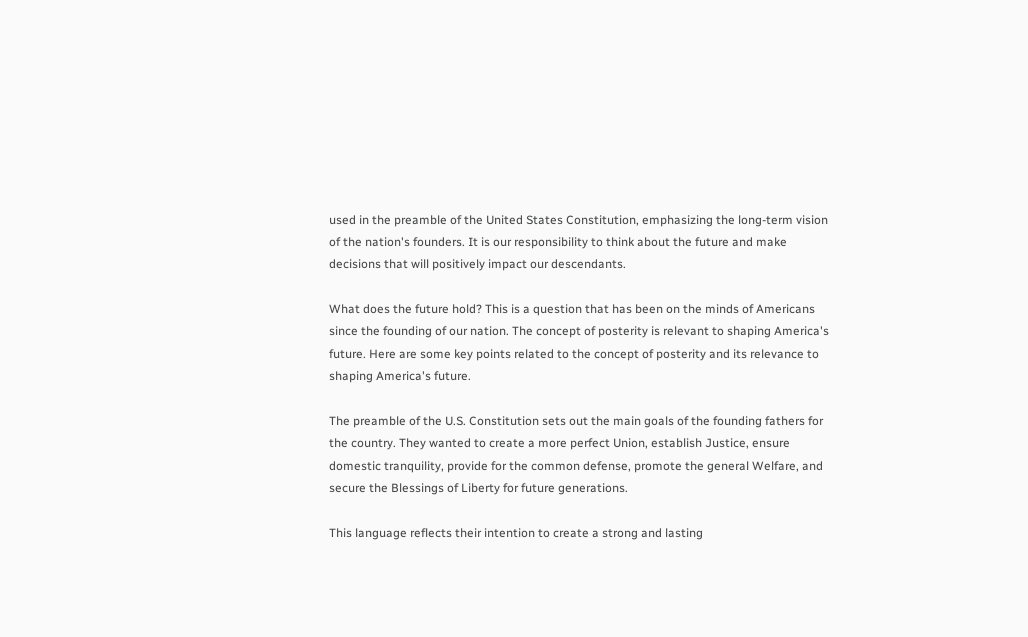used in the preamble of the United States Constitution, emphasizing the long-term vision of the nation's founders. It is our responsibility to think about the future and make decisions that will positively impact our descendants.

What does the future hold? This is a question that has been on the minds of Americans since the founding of our nation. The concept of posterity is relevant to shaping America's future. Here are some key points related to the concept of posterity and its relevance to shaping America's future.

The preamble of the U.S. Constitution sets out the main goals of the founding fathers for the country. They wanted to create a more perfect Union, establish Justice, ensure domestic tranquility, provide for the common defense, promote the general Welfare, and secure the Blessings of Liberty for future generations.

This language reflects their intention to create a strong and lasting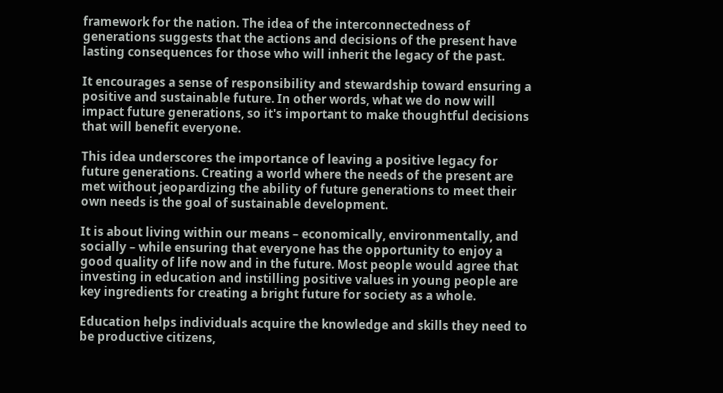framework for the nation. The idea of the interconnectedness of generations suggests that the actions and decisions of the present have lasting consequences for those who will inherit the legacy of the past.

It encourages a sense of responsibility and stewardship toward ensuring a positive and sustainable future. In other words, what we do now will impact future generations, so it's important to make thoughtful decisions that will benefit everyone.

This idea underscores the importance of leaving a positive legacy for future generations. Creating a world where the needs of the present are met without jeopardizing the ability of future generations to meet their own needs is the goal of sustainable development.

It is about living within our means – economically, environmentally, and socially – while ensuring that everyone has the opportunity to enjoy a good quality of life now and in the future. Most people would agree that investing in education and instilling positive values in young people are key ingredients for creating a bright future for society as a whole.

Education helps individuals acquire the knowledge and skills they need to be productive citizens,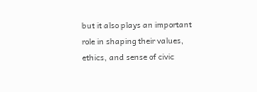but it also plays an important role in shaping their values, ethics, and sense of civic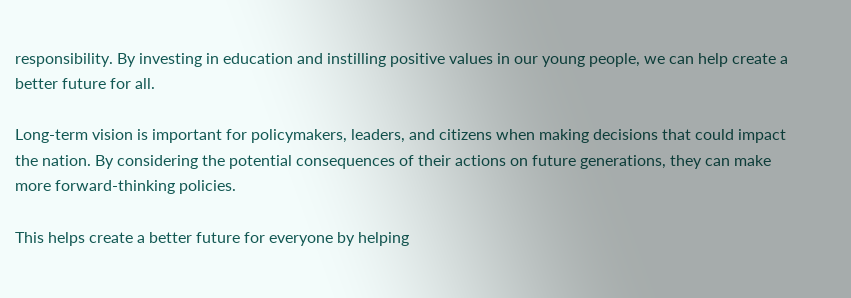responsibility. By investing in education and instilling positive values in our young people, we can help create a better future for all.

Long-term vision is important for policymakers, leaders, and citizens when making decisions that could impact the nation. By considering the potential consequences of their actions on future generations, they can make more forward-thinking policies.

This helps create a better future for everyone by helping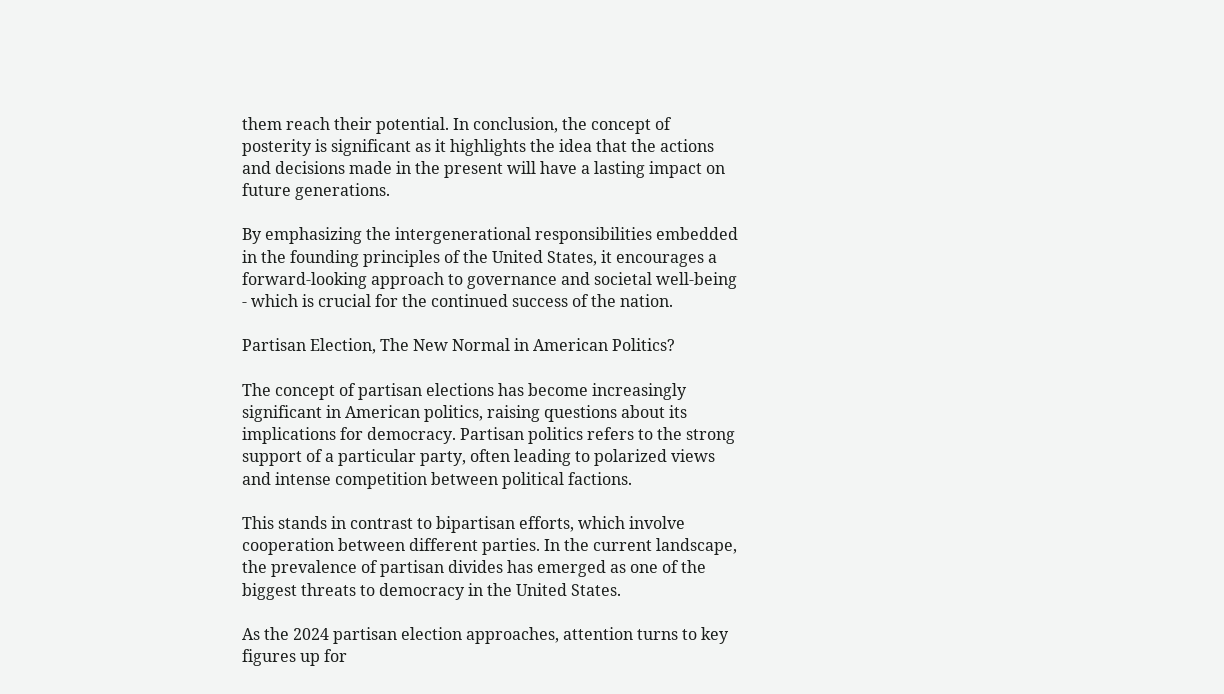them reach their potential. In conclusion, the concept of posterity is significant as it highlights the idea that the actions and decisions made in the present will have a lasting impact on future generations.

By emphasizing the intergenerational responsibilities embedded in the founding principles of the United States, it encourages a forward-looking approach to governance and societal well-being - which is crucial for the continued success of the nation.

Partisan Election, The New Normal in American Politics?

The concept of partisan elections has become increasingly significant in American politics, raising questions about its implications for democracy. Partisan politics refers to the strong support of a particular party, often leading to polarized views and intense competition between political factions.

This stands in contrast to bipartisan efforts, which involve cooperation between different parties. In the current landscape, the prevalence of partisan divides has emerged as one of the biggest threats to democracy in the United States.

As the 2024 partisan election approaches, attention turns to key figures up for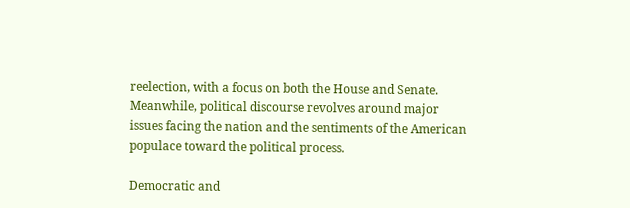reelection, with a focus on both the House and Senate. Meanwhile, political discourse revolves around major issues facing the nation and the sentiments of the American populace toward the political process.

Democratic and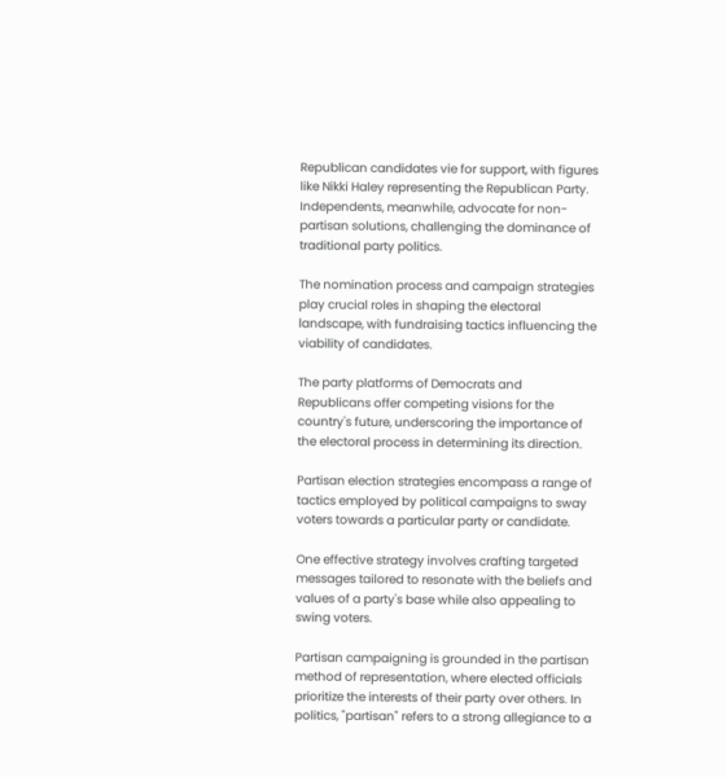Republican candidates vie for support, with figures like Nikki Haley representing the Republican Party. Independents, meanwhile, advocate for non-partisan solutions, challenging the dominance of traditional party politics.

The nomination process and campaign strategies play crucial roles in shaping the electoral landscape, with fundraising tactics influencing the viability of candidates.

The party platforms of Democrats and Republicans offer competing visions for the country's future, underscoring the importance of the electoral process in determining its direction.

Partisan election strategies encompass a range of tactics employed by political campaigns to sway voters towards a particular party or candidate.

One effective strategy involves crafting targeted messages tailored to resonate with the beliefs and values of a party's base while also appealing to swing voters.

Partisan campaigning is grounded in the partisan method of representation, where elected officials prioritize the interests of their party over others. In politics, "partisan" refers to a strong allegiance to a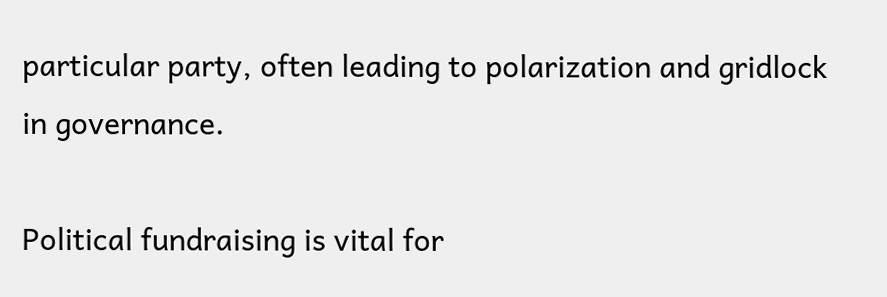particular party, often leading to polarization and gridlock in governance.

Political fundraising is vital for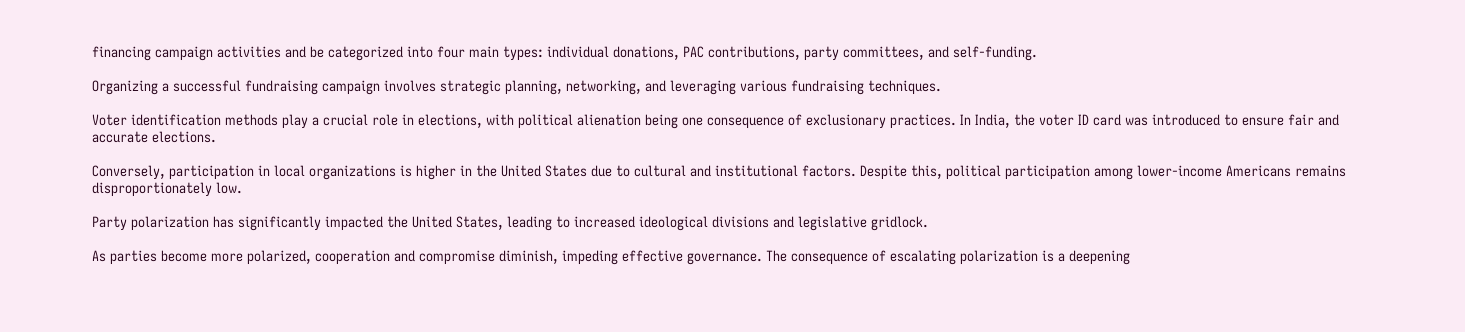financing campaign activities and be categorized into four main types: individual donations, PAC contributions, party committees, and self-funding.

Organizing a successful fundraising campaign involves strategic planning, networking, and leveraging various fundraising techniques.

Voter identification methods play a crucial role in elections, with political alienation being one consequence of exclusionary practices. In India, the voter ID card was introduced to ensure fair and accurate elections.

Conversely, participation in local organizations is higher in the United States due to cultural and institutional factors. Despite this, political participation among lower-income Americans remains disproportionately low.

Party polarization has significantly impacted the United States, leading to increased ideological divisions and legislative gridlock.

As parties become more polarized, cooperation and compromise diminish, impeding effective governance. The consequence of escalating polarization is a deepening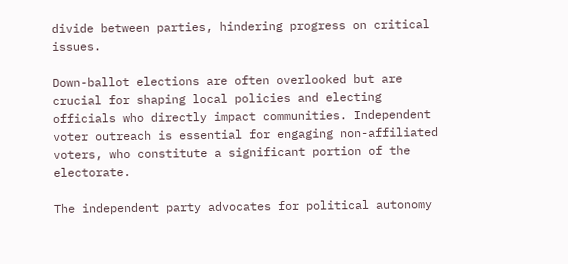divide between parties, hindering progress on critical issues.

Down-ballot elections are often overlooked but are crucial for shaping local policies and electing officials who directly impact communities. Independent voter outreach is essential for engaging non-affiliated voters, who constitute a significant portion of the electorate.

The independent party advocates for political autonomy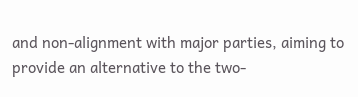and non-alignment with major parties, aiming to provide an alternative to the two-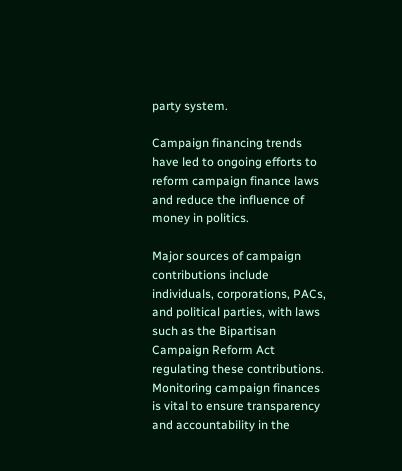party system.

Campaign financing trends have led to ongoing efforts to reform campaign finance laws and reduce the influence of money in politics.

Major sources of campaign contributions include individuals, corporations, PACs, and political parties, with laws such as the Bipartisan Campaign Reform Act regulating these contributions. Monitoring campaign finances is vital to ensure transparency and accountability in the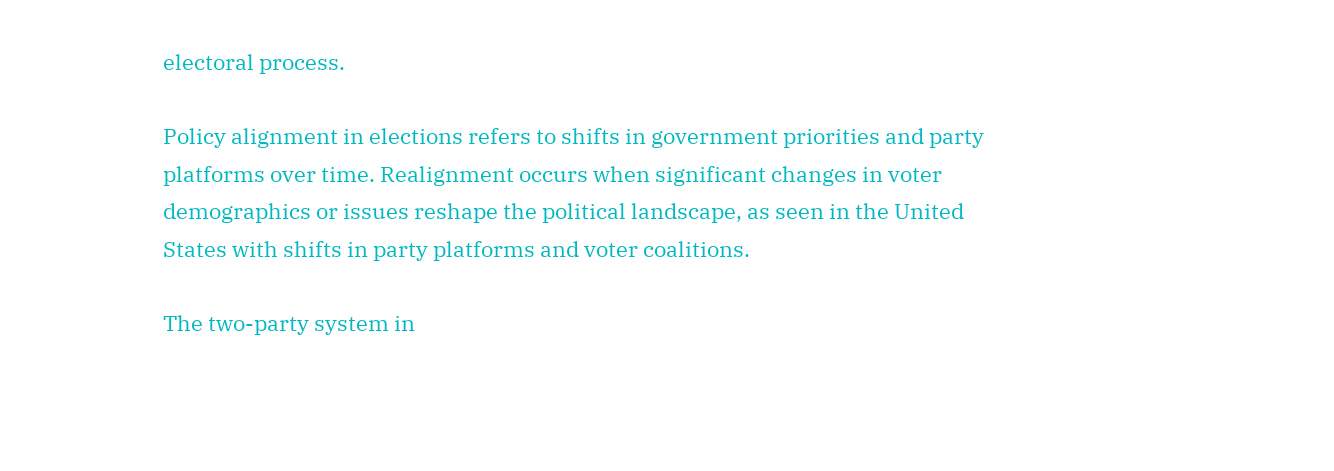electoral process.

Policy alignment in elections refers to shifts in government priorities and party platforms over time. Realignment occurs when significant changes in voter demographics or issues reshape the political landscape, as seen in the United States with shifts in party platforms and voter coalitions.

The two-party system in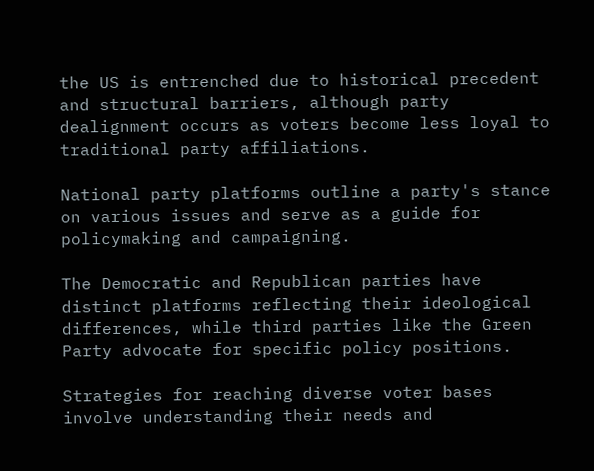the US is entrenched due to historical precedent and structural barriers, although party dealignment occurs as voters become less loyal to traditional party affiliations.

National party platforms outline a party's stance on various issues and serve as a guide for policymaking and campaigning.

The Democratic and Republican parties have distinct platforms reflecting their ideological differences, while third parties like the Green Party advocate for specific policy positions.

Strategies for reaching diverse voter bases involve understanding their needs and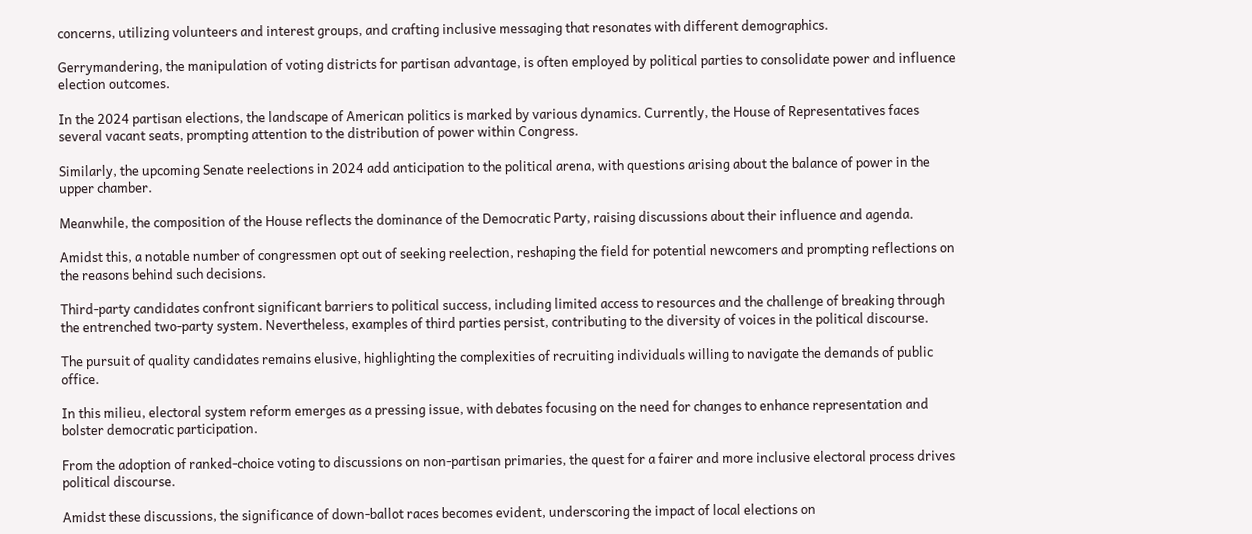concerns, utilizing volunteers and interest groups, and crafting inclusive messaging that resonates with different demographics.

Gerrymandering, the manipulation of voting districts for partisan advantage, is often employed by political parties to consolidate power and influence election outcomes.

In the 2024 partisan elections, the landscape of American politics is marked by various dynamics. Currently, the House of Representatives faces several vacant seats, prompting attention to the distribution of power within Congress.

Similarly, the upcoming Senate reelections in 2024 add anticipation to the political arena, with questions arising about the balance of power in the upper chamber.

Meanwhile, the composition of the House reflects the dominance of the Democratic Party, raising discussions about their influence and agenda.

Amidst this, a notable number of congressmen opt out of seeking reelection, reshaping the field for potential newcomers and prompting reflections on the reasons behind such decisions.

Third-party candidates confront significant barriers to political success, including limited access to resources and the challenge of breaking through the entrenched two-party system. Nevertheless, examples of third parties persist, contributing to the diversity of voices in the political discourse.

The pursuit of quality candidates remains elusive, highlighting the complexities of recruiting individuals willing to navigate the demands of public office.

In this milieu, electoral system reform emerges as a pressing issue, with debates focusing on the need for changes to enhance representation and bolster democratic participation.

From the adoption of ranked-choice voting to discussions on non-partisan primaries, the quest for a fairer and more inclusive electoral process drives political discourse.

Amidst these discussions, the significance of down-ballot races becomes evident, underscoring the impact of local elections on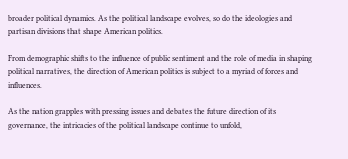broader political dynamics. As the political landscape evolves, so do the ideologies and partisan divisions that shape American politics.

From demographic shifts to the influence of public sentiment and the role of media in shaping political narratives, the direction of American politics is subject to a myriad of forces and influences.

As the nation grapples with pressing issues and debates the future direction of its governance, the intricacies of the political landscape continue to unfold,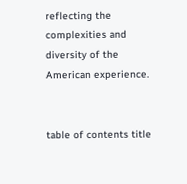reflecting the complexities and diversity of the American experience.


table of contents title